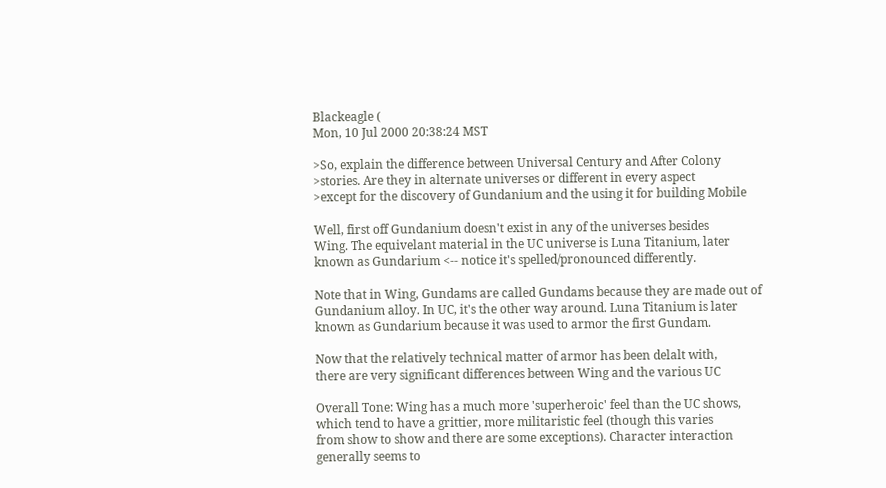Blackeagle (
Mon, 10 Jul 2000 20:38:24 MST

>So, explain the difference between Universal Century and After Colony
>stories. Are they in alternate universes or different in every aspect
>except for the discovery of Gundanium and the using it for building Mobile

Well, first off Gundanium doesn't exist in any of the universes besides
Wing. The equivelant material in the UC universe is Luna Titanium, later
known as Gundarium <-- notice it's spelled/pronounced differently.

Note that in Wing, Gundams are called Gundams because they are made out of
Gundanium alloy. In UC, it's the other way around. Luna Titanium is later
known as Gundarium because it was used to armor the first Gundam.

Now that the relatively technical matter of armor has been delalt with,
there are very significant differences between Wing and the various UC

Overall Tone: Wing has a much more 'superheroic' feel than the UC shows,
which tend to have a grittier, more militaristic feel (though this varies
from show to show and there are some exceptions). Character interaction
generally seems to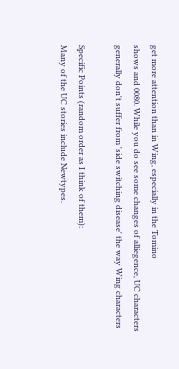get more attention than in Wing, especially in the Tomino
shows and 0080. While you do see some changes of alliegence, UC characters
generally don't suffer from 'side switching disease' the way Wing characters

Specific Points (random order as I think of them):
Many of the UC stories include Newtypes.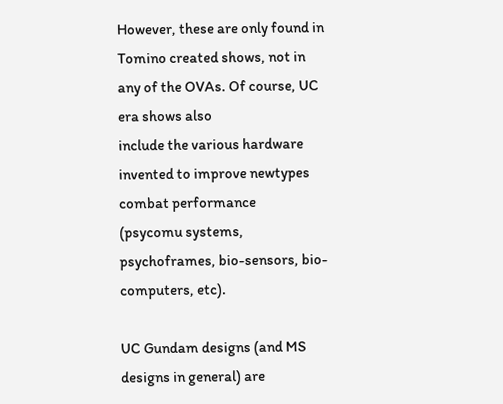However, these are only found in
Tomino created shows, not in any of the OVAs. Of course, UC era shows also
include the various hardware invented to improve newtypes combat performance
(psycomu systems, psychoframes, bio-sensors, bio-computers, etc).

UC Gundam designs (and MS designs in general) are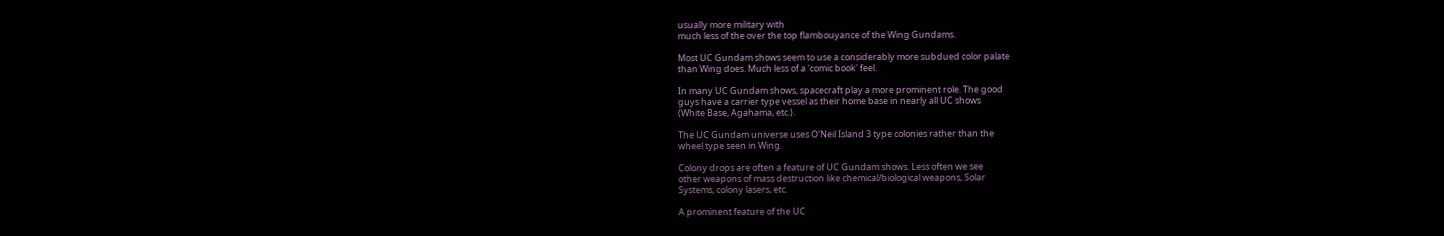usually more military with
much less of the over the top flambouyance of the Wing Gundams.

Most UC Gundam shows seem to use a considerably more subdued color palate
than Wing does. Much less of a 'comic book' feel.

In many UC Gundam shows, spacecraft play a more prominent role. The good
guys have a carrier type vessel as their home base in nearly all UC shows
(White Base, Agahama, etc.).

The UC Gundam universe uses O'Neil Island 3 type colonies rather than the
wheel type seen in Wing.

Colony drops are often a feature of UC Gundam shows. Less often we see
other weapons of mass destruction like chemical/biological weapons, Solar
Systems, colony lasers, etc.

A prominent feature of the UC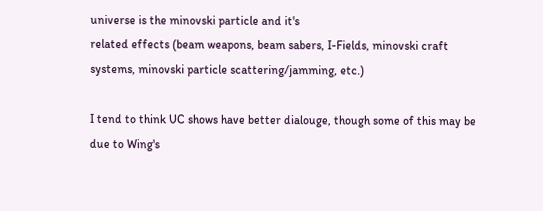universe is the minovski particle and it's
related effects (beam weapons, beam sabers, I-Fields, minovski craft
systems, minovski particle scattering/jamming, etc.)

I tend to think UC shows have better dialouge, though some of this may be
due to Wing's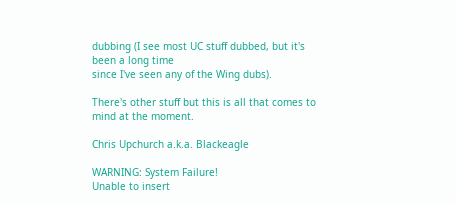dubbing (I see most UC stuff dubbed, but it's been a long time
since I've seen any of the Wing dubs).

There's other stuff but this is all that comes to mind at the moment.

Chris Upchurch a.k.a. Blackeagle

WARNING: System Failure!
Unable to insert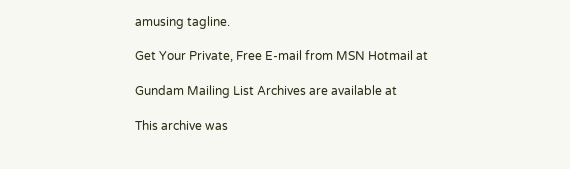amusing tagline.

Get Your Private, Free E-mail from MSN Hotmail at

Gundam Mailing List Archives are available at

This archive was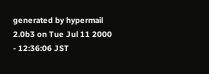generated by hypermail 2.0b3 on Tue Jul 11 2000 - 12:36:06 JST